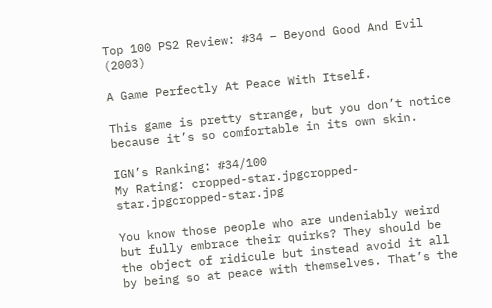Top 100 PS2 Review: #34 – Beyond Good And Evil (2003)

A Game Perfectly At Peace With Itself.

This game is pretty strange, but you don’t notice because it’s so comfortable in its own skin.

IGN’s Ranking: #34/100
My Rating: cropped-star.jpgcropped-star.jpgcropped-star.jpg

You know those people who are undeniably weird but fully embrace their quirks? They should be the object of ridicule but instead avoid it all by being so at peace with themselves. That’s the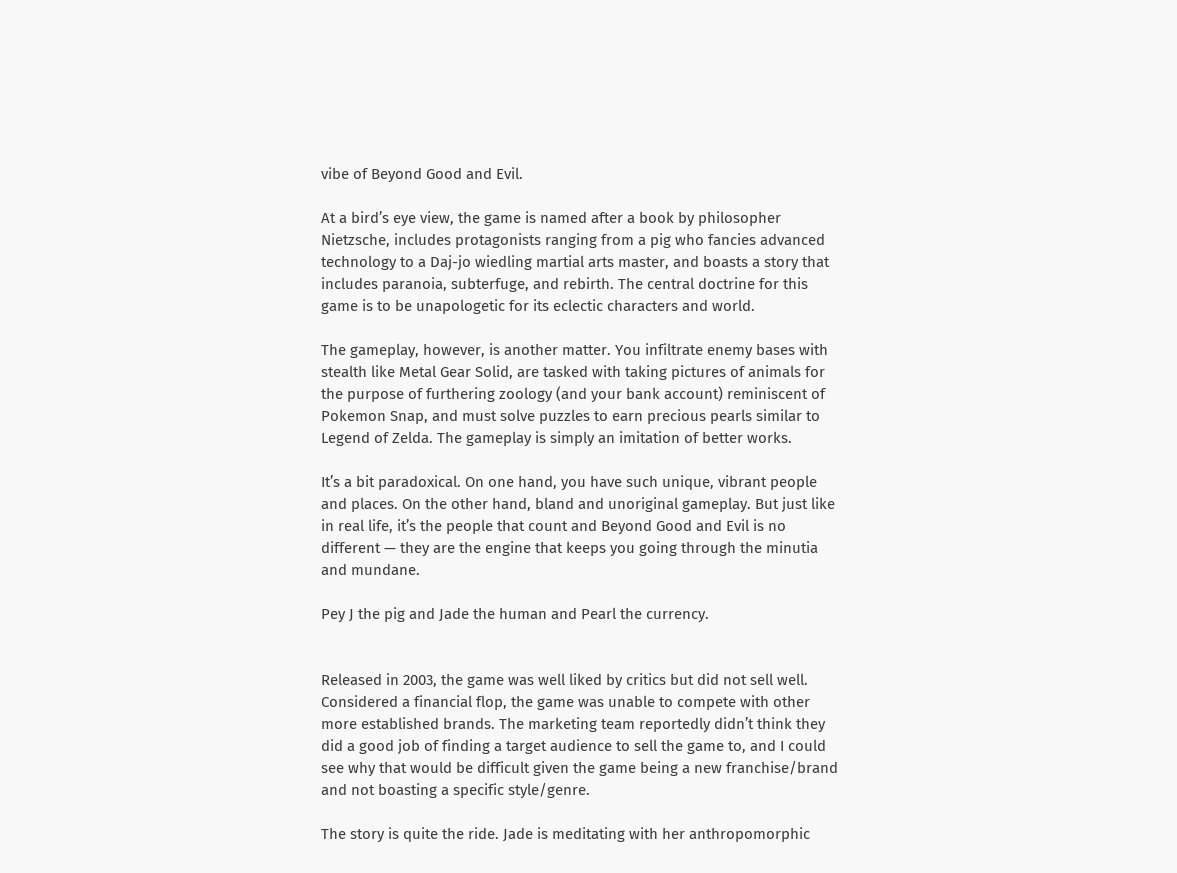vibe of Beyond Good and Evil.

At a bird’s eye view, the game is named after a book by philosopher Nietzsche, includes protagonists ranging from a pig who fancies advanced technology to a Daj-jo wiedling martial arts master, and boasts a story that includes paranoia, subterfuge, and rebirth. The central doctrine for this game is to be unapologetic for its eclectic characters and world.

The gameplay, however, is another matter. You infiltrate enemy bases with stealth like Metal Gear Solid, are tasked with taking pictures of animals for the purpose of furthering zoology (and your bank account) reminiscent of Pokemon Snap, and must solve puzzles to earn precious pearls similar to Legend of Zelda. The gameplay is simply an imitation of better works.

It’s a bit paradoxical. On one hand, you have such unique, vibrant people and places. On the other hand, bland and unoriginal gameplay. But just like in real life, it’s the people that count and Beyond Good and Evil is no different — they are the engine that keeps you going through the minutia and mundane.

Pey J the pig and Jade the human and Pearl the currency.


Released in 2003, the game was well liked by critics but did not sell well. Considered a financial flop, the game was unable to compete with other more established brands. The marketing team reportedly didn’t think they did a good job of finding a target audience to sell the game to, and I could see why that would be difficult given the game being a new franchise/brand and not boasting a specific style/genre.

The story is quite the ride. Jade is meditating with her anthropomorphic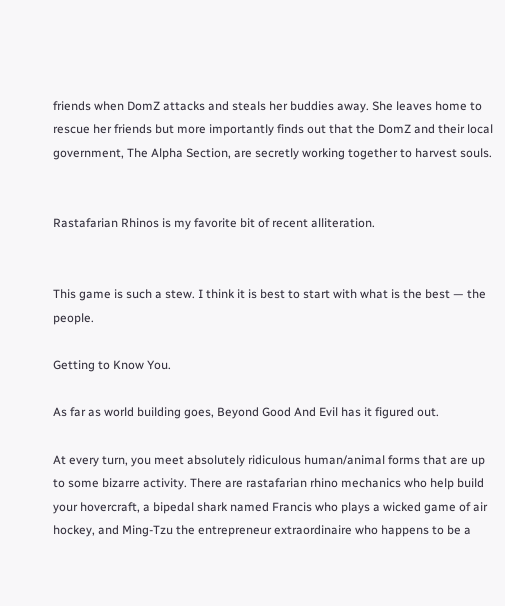friends when DomZ attacks and steals her buddies away. She leaves home to rescue her friends but more importantly finds out that the DomZ and their local government, The Alpha Section, are secretly working together to harvest souls.


Rastafarian Rhinos is my favorite bit of recent alliteration.


This game is such a stew. I think it is best to start with what is the best — the people.

Getting to Know You.

As far as world building goes, Beyond Good And Evil has it figured out.

At every turn, you meet absolutely ridiculous human/animal forms that are up to some bizarre activity. There are rastafarian rhino mechanics who help build your hovercraft, a bipedal shark named Francis who plays a wicked game of air hockey, and Ming-Tzu the entrepreneur extraordinaire who happens to be a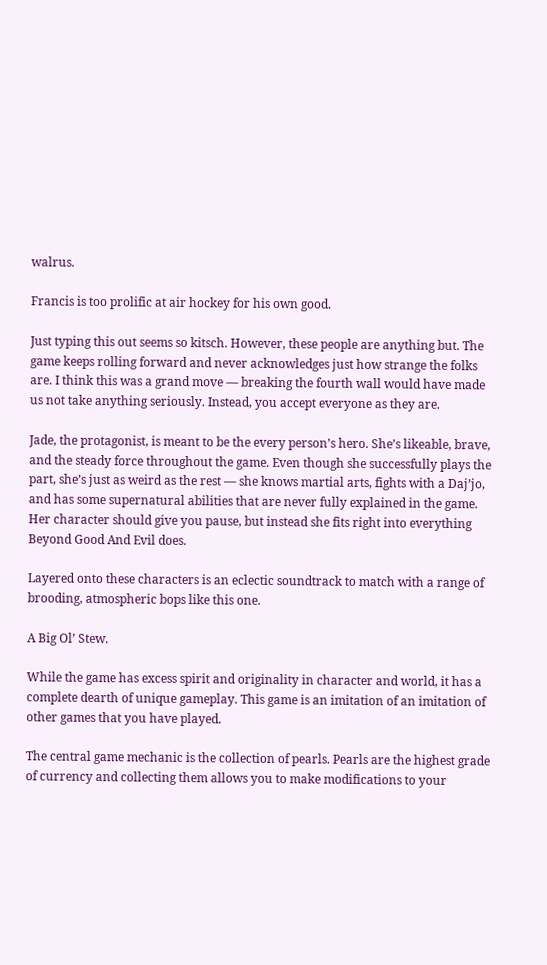walrus.

Francis is too prolific at air hockey for his own good.

Just typing this out seems so kitsch. However, these people are anything but. The game keeps rolling forward and never acknowledges just how strange the folks are. I think this was a grand move — breaking the fourth wall would have made us not take anything seriously. Instead, you accept everyone as they are.

Jade, the protagonist, is meant to be the every person’s hero. She’s likeable, brave, and the steady force throughout the game. Even though she successfully plays the part, she’s just as weird as the rest — she knows martial arts, fights with a Daj’jo, and has some supernatural abilities that are never fully explained in the game. Her character should give you pause, but instead she fits right into everything Beyond Good And Evil does.

Layered onto these characters is an eclectic soundtrack to match with a range of brooding, atmospheric bops like this one.

A Big Ol’ Stew.

While the game has excess spirit and originality in character and world, it has a complete dearth of unique gameplay. This game is an imitation of an imitation of other games that you have played.

The central game mechanic is the collection of pearls. Pearls are the highest grade of currency and collecting them allows you to make modifications to your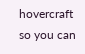hovercraft so you can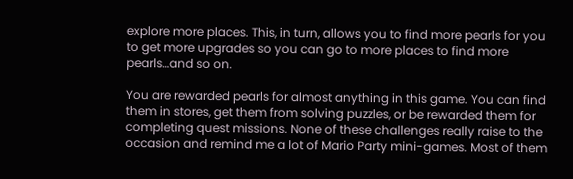explore more places. This, in turn, allows you to find more pearls for you to get more upgrades so you can go to more places to find more pearls…and so on.

You are rewarded pearls for almost anything in this game. You can find them in stores, get them from solving puzzles, or be rewarded them for completing quest missions. None of these challenges really raise to the occasion and remind me a lot of Mario Party mini-games. Most of them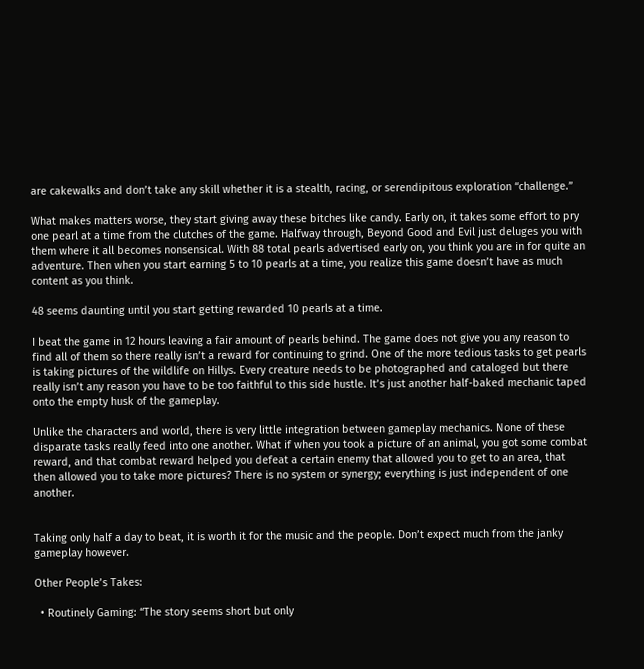are cakewalks and don’t take any skill whether it is a stealth, racing, or serendipitous exploration “challenge.”

What makes matters worse, they start giving away these bitches like candy. Early on, it takes some effort to pry one pearl at a time from the clutches of the game. Halfway through, Beyond Good and Evil just deluges you with them where it all becomes nonsensical. With 88 total pearls advertised early on, you think you are in for quite an adventure. Then when you start earning 5 to 10 pearls at a time, you realize this game doesn’t have as much content as you think.

48 seems daunting until you start getting rewarded 10 pearls at a time.

I beat the game in 12 hours leaving a fair amount of pearls behind. The game does not give you any reason to find all of them so there really isn’t a reward for continuing to grind. One of the more tedious tasks to get pearls is taking pictures of the wildlife on Hillys. Every creature needs to be photographed and cataloged but there really isn’t any reason you have to be too faithful to this side hustle. It’s just another half-baked mechanic taped onto the empty husk of the gameplay.

Unlike the characters and world, there is very little integration between gameplay mechanics. None of these disparate tasks really feed into one another. What if when you took a picture of an animal, you got some combat reward, and that combat reward helped you defeat a certain enemy that allowed you to get to an area, that then allowed you to take more pictures? There is no system or synergy; everything is just independent of one another.


Taking only half a day to beat, it is worth it for the music and the people. Don’t expect much from the janky gameplay however.

Other People’s Takes:

  • Routinely Gaming: “The story seems short but only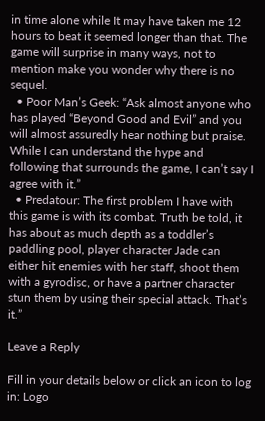in time alone while It may have taken me 12 hours to beat it seemed longer than that. The game will surprise in many ways, not to mention make you wonder why there is no sequel.
  • Poor Man’s Geek: “Ask almost anyone who has played “Beyond Good and Evil” and you will almost assuredly hear nothing but praise. While I can understand the hype and following that surrounds the game, I can’t say I agree with it.”
  • Predatour: The first problem I have with this game is with its combat. Truth be told, it has about as much depth as a toddler’s paddling pool, player character Jade can either hit enemies with her staff, shoot them with a gyrodisc, or have a partner character stun them by using their special attack. That’s it.”

Leave a Reply

Fill in your details below or click an icon to log in: Logo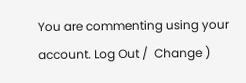You are commenting using your account. Log Out /  Change )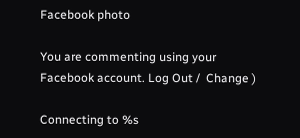Facebook photo

You are commenting using your Facebook account. Log Out /  Change )

Connecting to %s